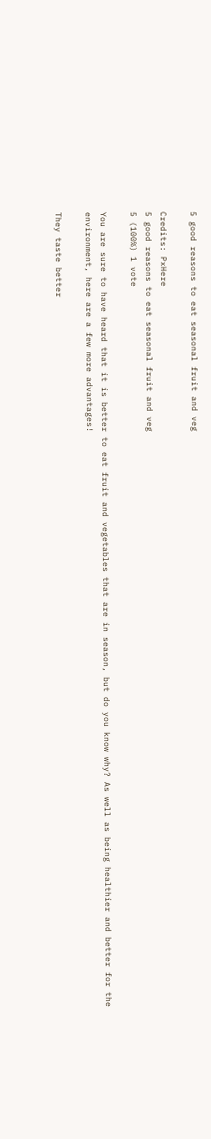5 good reasons to eat seasonal fruit and veg

Credits: PxHere
5 good reasons to eat seasonal fruit and veg
5 (100%) 1 vote

You are sure to have heard that it is better to eat fruit and vegetables that are in season, but do you know why? As well as being healthier and better for the environment, here are a few more advantages!

They taste better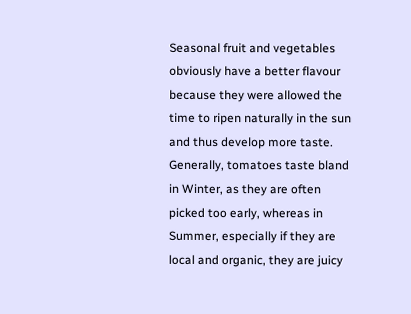Seasonal fruit and vegetables obviously have a better flavour because they were allowed the time to ripen naturally in the sun and thus develop more taste. Generally, tomatoes taste bland in Winter, as they are often picked too early, whereas in Summer, especially if they are local and organic, they are juicy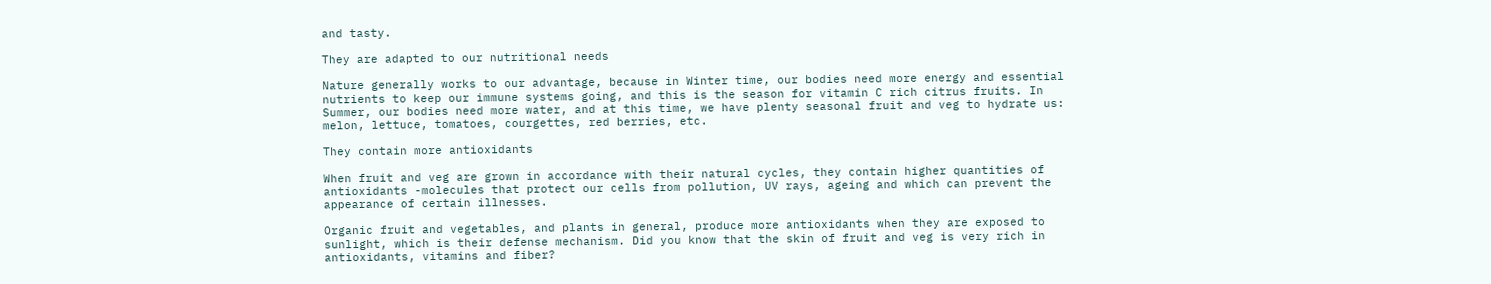and tasty.

They are adapted to our nutritional needs

Nature generally works to our advantage, because in Winter time, our bodies need more energy and essential nutrients to keep our immune systems going, and this is the season for vitamin C rich citrus fruits. In Summer, our bodies need more water, and at this time, we have plenty seasonal fruit and veg to hydrate us: melon, lettuce, tomatoes, courgettes, red berries, etc.

They contain more antioxidants

When fruit and veg are grown in accordance with their natural cycles, they contain higher quantities of antioxidants -molecules that protect our cells from pollution, UV rays, ageing and which can prevent the appearance of certain illnesses.

Organic fruit and vegetables, and plants in general, produce more antioxidants when they are exposed to sunlight, which is their defense mechanism. Did you know that the skin of fruit and veg is very rich in antioxidants, vitamins and fiber?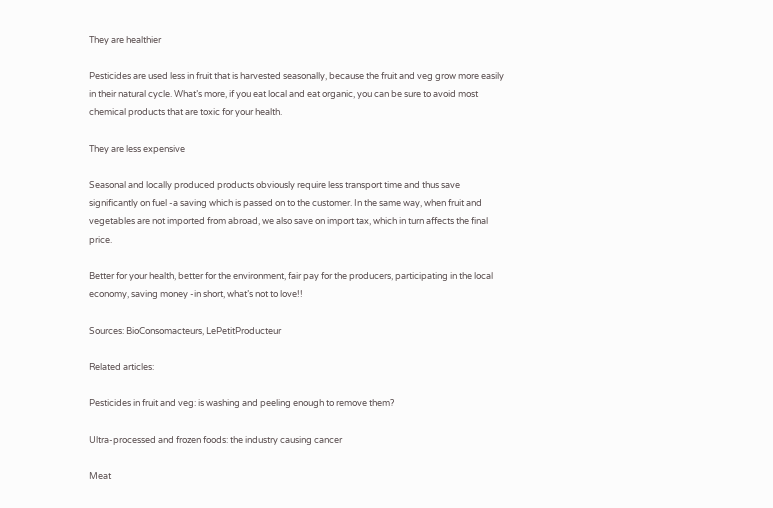They are healthier

Pesticides are used less in fruit that is harvested seasonally, because the fruit and veg grow more easily in their natural cycle. What’s more, if you eat local and eat organic, you can be sure to avoid most chemical products that are toxic for your health.

They are less expensive

Seasonal and locally produced products obviously require less transport time and thus save significantly on fuel -a saving which is passed on to the customer. In the same way, when fruit and vegetables are not imported from abroad, we also save on import tax, which in turn affects the final price.

Better for your health, better for the environment, fair pay for the producers, participating in the local economy, saving money -in short, what’s not to love!!

Sources: BioConsomacteurs, LePetitProducteur

Related articles:

Pesticides in fruit and veg: is washing and peeling enough to remove them?

Ultra-processed and frozen foods: the industry causing cancer

Meat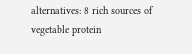alternatives: 8 rich sources of vegetable protein